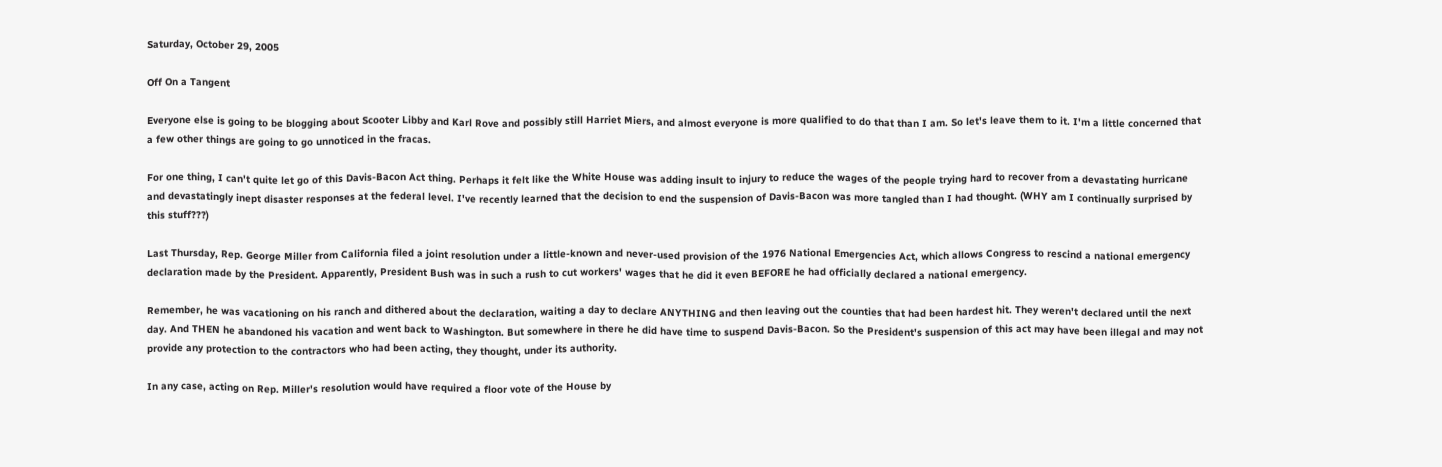Saturday, October 29, 2005

Off On a Tangent

Everyone else is going to be blogging about Scooter Libby and Karl Rove and possibly still Harriet Miers, and almost everyone is more qualified to do that than I am. So let's leave them to it. I'm a little concerned that a few other things are going to go unnoticed in the fracas.

For one thing, I can't quite let go of this Davis-Bacon Act thing. Perhaps it felt like the White House was adding insult to injury to reduce the wages of the people trying hard to recover from a devastating hurricane and devastatingly inept disaster responses at the federal level. I've recently learned that the decision to end the suspension of Davis-Bacon was more tangled than I had thought. (WHY am I continually surprised by this stuff???)

Last Thursday, Rep. George Miller from California filed a joint resolution under a little-known and never-used provision of the 1976 National Emergencies Act, which allows Congress to rescind a national emergency declaration made by the President. Apparently, President Bush was in such a rush to cut workers' wages that he did it even BEFORE he had officially declared a national emergency.

Remember, he was vacationing on his ranch and dithered about the declaration, waiting a day to declare ANYTHING and then leaving out the counties that had been hardest hit. They weren't declared until the next day. And THEN he abandoned his vacation and went back to Washington. But somewhere in there he did have time to suspend Davis-Bacon. So the President's suspension of this act may have been illegal and may not provide any protection to the contractors who had been acting, they thought, under its authority.

In any case, acting on Rep. Miller's resolution would have required a floor vote of the House by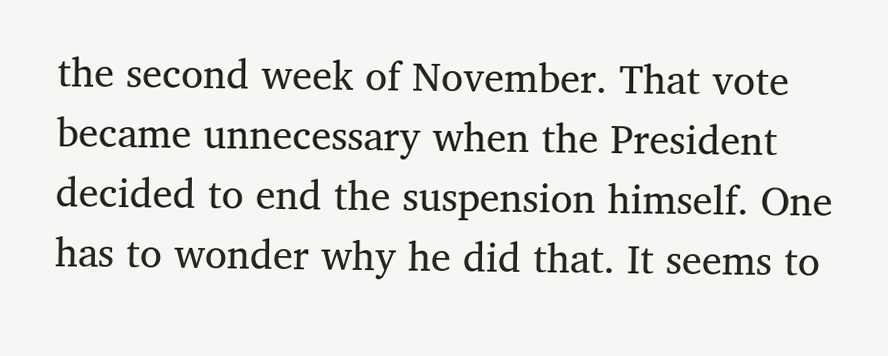the second week of November. That vote became unnecessary when the President decided to end the suspension himself. One has to wonder why he did that. It seems to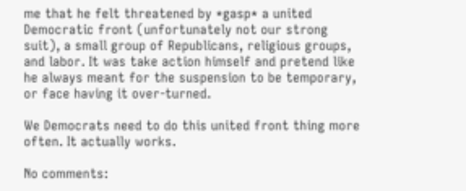me that he felt threatened by *gasp* a united Democratic front (unfortunately not our strong suit), a small group of Republicans, religious groups, and labor. It was take action himself and pretend like he always meant for the suspension to be temporary, or face having it over-turned.

We Democrats need to do this united front thing more often. It actually works.

No comments: